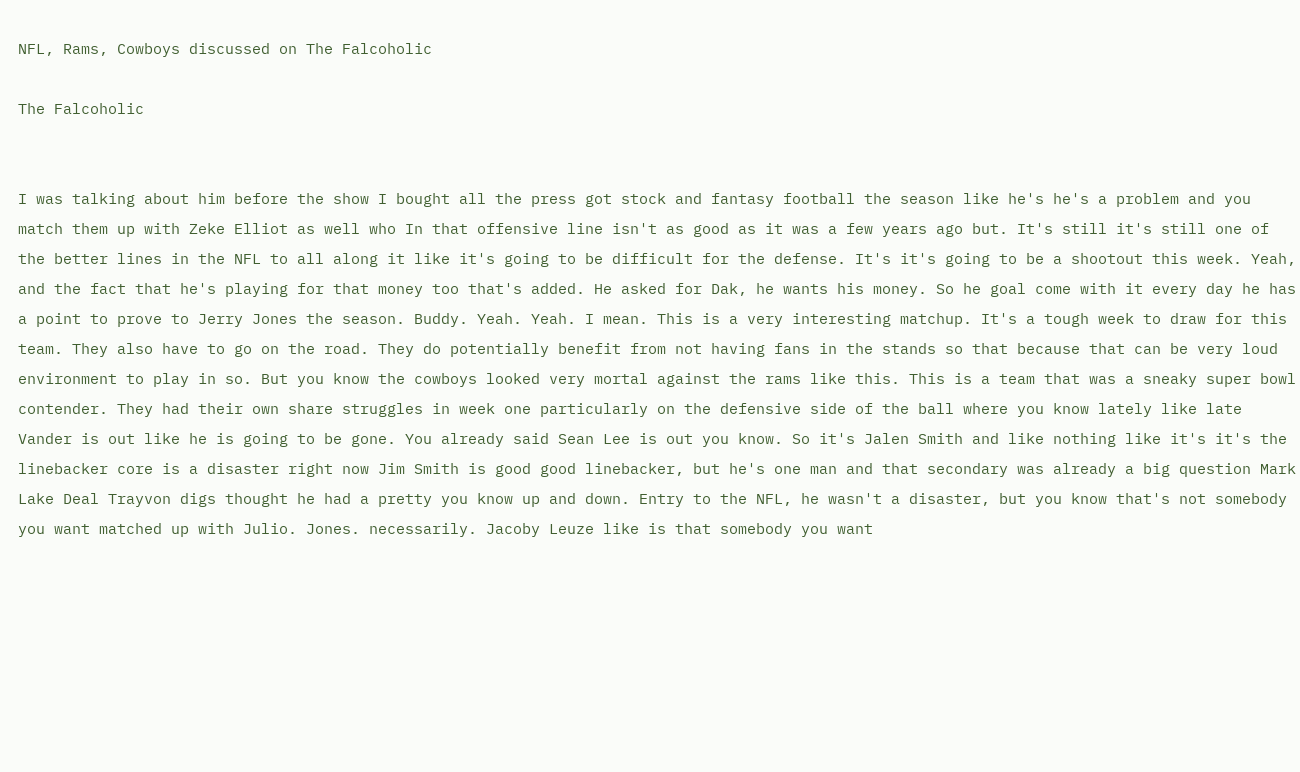NFL, Rams, Cowboys discussed on The Falcoholic

The Falcoholic


I was talking about him before the show I bought all the press got stock and fantasy football the season like he's he's a problem and you match them up with Zeke Elliot as well who In that offensive line isn't as good as it was a few years ago but. It's still it's still one of the better lines in the NFL to all along it like it's going to be difficult for the defense. It's it's going to be a shootout this week. Yeah, and the fact that he's playing for that money too that's added. He asked for Dak, he wants his money. So he goal come with it every day he has a point to prove to Jerry Jones the season. Buddy. Yeah. Yeah. I mean. This is a very interesting matchup. It's a tough week to draw for this team. They also have to go on the road. They do potentially benefit from not having fans in the stands so that because that can be very loud environment to play in so. But you know the cowboys looked very mortal against the rams like this. This is a team that was a sneaky super bowl contender. They had their own share struggles in week one particularly on the defensive side of the ball where you know lately like late Vander is out like he is going to be gone. You already said Sean Lee is out you know. So it's Jalen Smith and like nothing like it's it's the linebacker core is a disaster right now Jim Smith is good good linebacker, but he's one man and that secondary was already a big question Mark Lake Deal Trayvon digs thought he had a pretty you know up and down. Entry to the NFL, he wasn't a disaster, but you know that's not somebody you want matched up with Julio. Jones. necessarily. Jacoby Leuze like is that somebody you want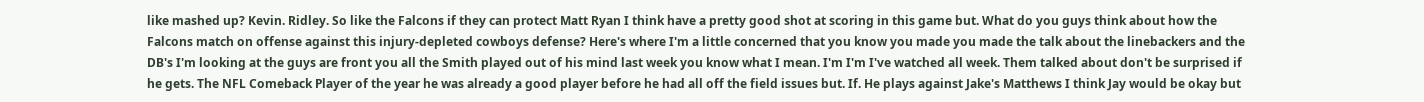like mashed up? Kevin. Ridley. So like the Falcons if they can protect Matt Ryan I think have a pretty good shot at scoring in this game but. What do you guys think about how the Falcons match on offense against this injury-depleted cowboys defense? Here's where I'm a little concerned that you know you made you made the talk about the linebackers and the DB's I'm looking at the guys are front you all the Smith played out of his mind last week you know what I mean. I'm I'm I've watched all week. Them talked about don't be surprised if he gets. The NFL Comeback Player of the year he was already a good player before he had all off the field issues but. If. He plays against Jake's Matthews I think Jay would be okay but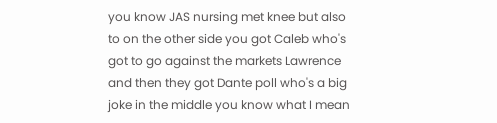you know JAS nursing met knee but also to on the other side you got Caleb who's got to go against the markets Lawrence and then they got Dante poll who's a big joke in the middle you know what I mean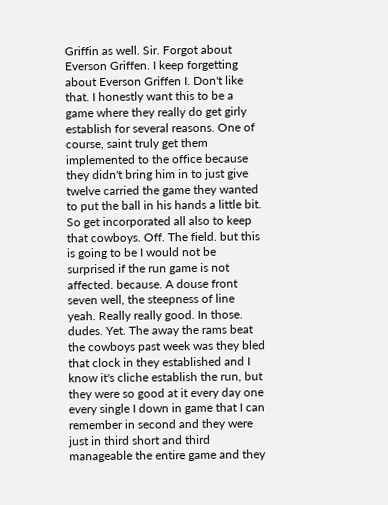Griffin as well. Sir. Forgot about Everson Griffen. I keep forgetting about Everson Griffen I. Don't like that. I honestly want this to be a game where they really do get girly establish for several reasons. One of course, saint truly get them implemented to the office because they didn't bring him in to just give twelve carried the game they wanted to put the ball in his hands a little bit. So get incorporated all also to keep that cowboys. Off. The field. but this is going to be I would not be surprised if the run game is not affected. because. A douse front seven well, the steepness of line yeah. Really really good. In those. dudes. Yet. The away the rams beat the cowboys past week was they bled that clock in they established and I know it's cliche establish the run, but they were so good at it every day one every single I down in game that I can remember in second and they were just in third short and third manageable the entire game and they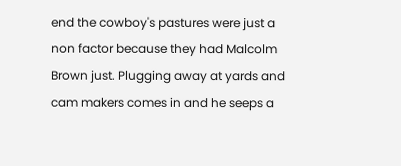end the cowboy's pastures were just a non factor because they had Malcolm Brown just. Plugging away at yards and cam makers comes in and he seeps a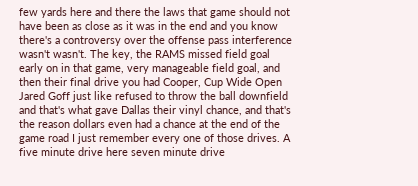few yards here and there the laws that game should not have been as close as it was in the end and you know there's a controversy over the offense pass interference wasn't wasn't. The key, the RAMS missed field goal early on in that game, very manageable field goal, and then their final drive you had Cooper, Cup Wide Open Jared Goff just like refused to throw the ball downfield and that's what gave Dallas their vinyl chance, and that's the reason dollars even had a chance at the end of the game road I just remember every one of those drives. A five minute drive here seven minute drive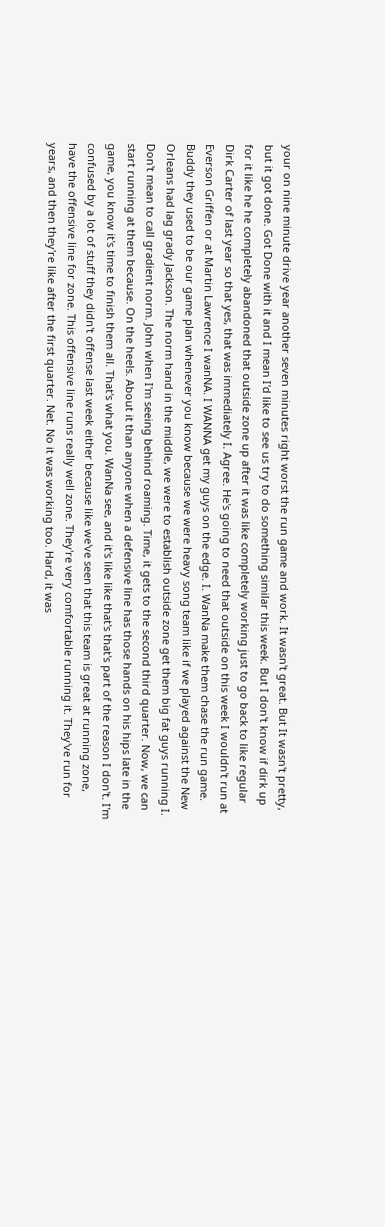your on nine minute drive year another seven minutes right worst the run game and work. It wasn't great. But It wasn't pretty, but it got done. Got Done with it and I mean I'd like to see us try to do something similar this week. But I don't know if dirk up for it like he he completely abandoned that outside zone up after it was like completely working just to go back to like regular Dirk Carter of last year so that yes, that was immediately I. Agree. He's going to need that outside on this week I wouldn't run at Everson Griffen or at Martin Lawrence I wanNA. I WANNA get my guys on the edge. I. WanNa make them chase the run game. Buddy they used to be our game plan whenever you know because we were heavy song team like if we played against the New Orleans had lag grady Jackson. The norm hand in the middle, we were to establish outside zone get them big fat guys running I. Don't mean to call gradient norm. John when I'm seeing behind roaming. Time, it gets to the second third quarter. Now, we can start running at them because. On the heels. About it than anyone when a defensive line has those hands on his hips late in the game, you know it's time to finish them all. That's what you. WanNa see, and it's like like that's that's part of the reason I don't. I'm confused by a lot of stuff they didn't offense last week either because like we've seen that this team is great at running zone, have the offensive line for zone. This offensive line runs really well zone. They're very comfortable running it. They've run for years, and then they're like after the first quarter. Net. No it was working too. Hard, it was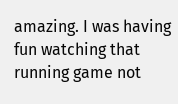amazing. I was having fun watching that running game not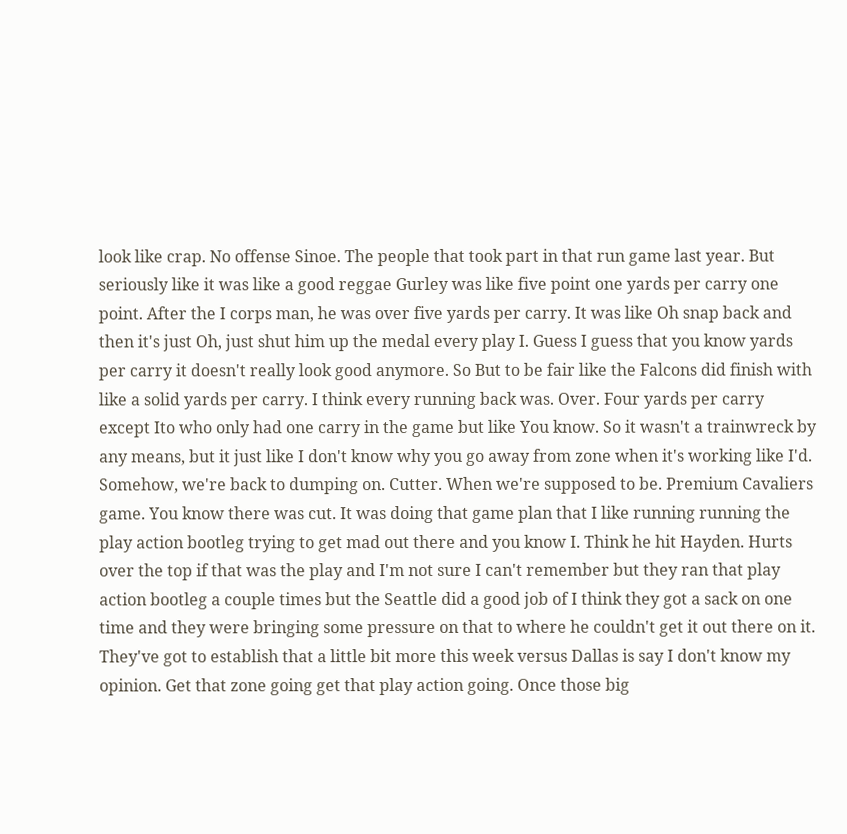look like crap. No offense Sinoe. The people that took part in that run game last year. But seriously like it was like a good reggae Gurley was like five point one yards per carry one point. After the I corps man, he was over five yards per carry. It was like Oh snap back and then it's just Oh, just shut him up the medal every play I. Guess I guess that you know yards per carry it doesn't really look good anymore. So But to be fair like the Falcons did finish with like a solid yards per carry. I think every running back was. Over. Four yards per carry except Ito who only had one carry in the game but like You know. So it wasn't a trainwreck by any means, but it just like I don't know why you go away from zone when it's working like I'd. Somehow, we're back to dumping on. Cutter. When we're supposed to be. Premium Cavaliers game. You know there was cut. It was doing that game plan that I like running running the play action bootleg trying to get mad out there and you know I. Think he hit Hayden. Hurts over the top if that was the play and I'm not sure I can't remember but they ran that play action bootleg a couple times but the Seattle did a good job of I think they got a sack on one time and they were bringing some pressure on that to where he couldn't get it out there on it. They've got to establish that a little bit more this week versus Dallas is say I don't know my opinion. Get that zone going get that play action going. Once those big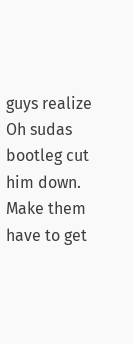guys realize Oh sudas bootleg cut him down. Make them have to get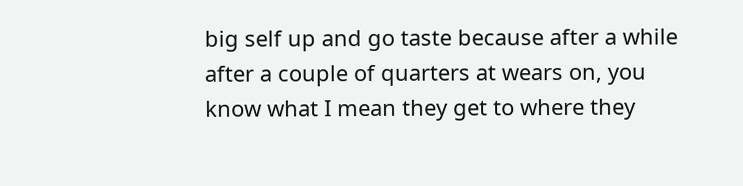big self up and go taste because after a while after a couple of quarters at wears on, you know what I mean they get to where they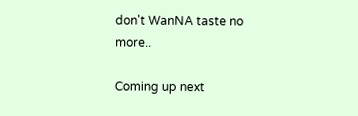don't WanNA taste no more..

Coming up next